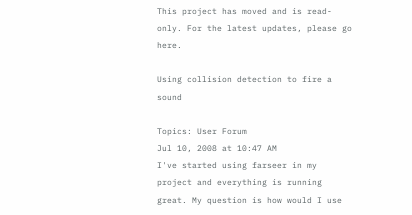This project has moved and is read-only. For the latest updates, please go here.

Using collision detection to fire a sound

Topics: User Forum
Jul 10, 2008 at 10:47 AM
I've started using farseer in my project and everything is running great. My question is how would I use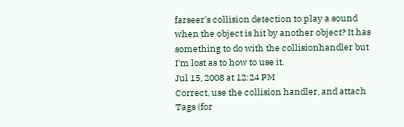farseer's collision detection to play a sound when the object is hit by another object? It has something to do with the collisionhandler but I'm lost as to how to use it.
Jul 15, 2008 at 12:24 PM
Correct, use the collision handler, and attach Tags (for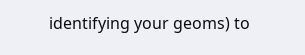identifying your geoms) to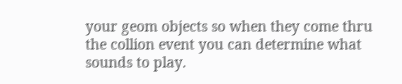your geom objects so when they come thru the collion event you can determine what sounds to play.